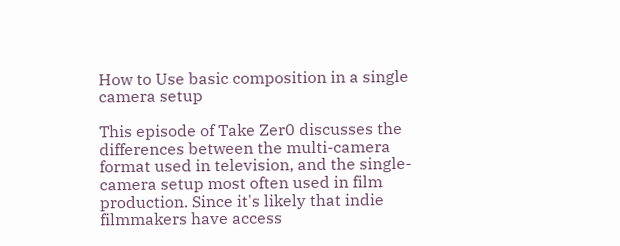How to Use basic composition in a single camera setup

This episode of Take Zer0 discusses the differences between the multi-camera format used in television, and the single-camera setup most often used in film production. Since it's likely that indie filmmakers have access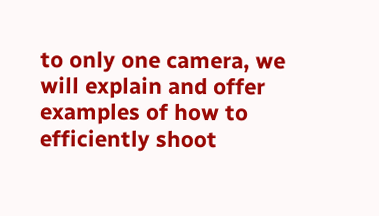to only one camera, we will explain and offer examples of how to efficiently shoot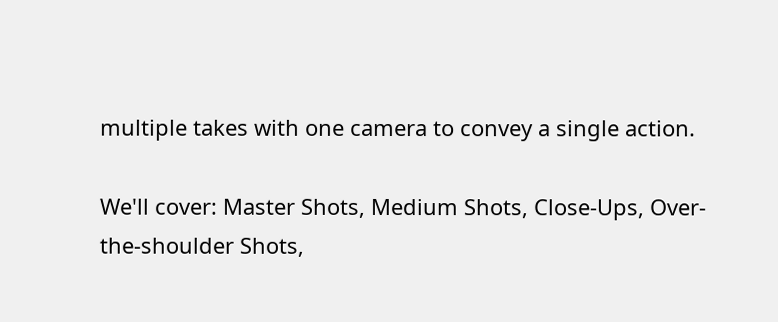multiple takes with one camera to convey a single action.

We'll cover: Master Shots, Medium Shots, Close-Ups, Over-the-shoulder Shots,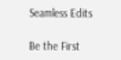Seamless Edits

Be the First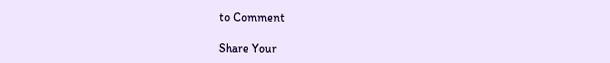to Comment

Share Your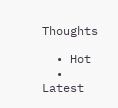Thoughts

  • Hot
  • Latest